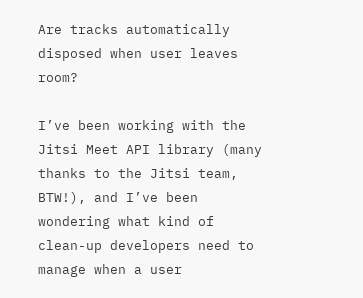Are tracks automatically disposed when user leaves room?

I’ve been working with the Jitsi Meet API library (many thanks to the Jitsi team, BTW!), and I’ve been wondering what kind of clean-up developers need to manage when a user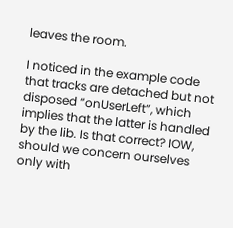leaves the room.

I noticed in the example code that tracks are detached but not disposed “onUserLeft”, which implies that the latter is handled by the lib. Is that correct? IOW, should we concern ourselves only with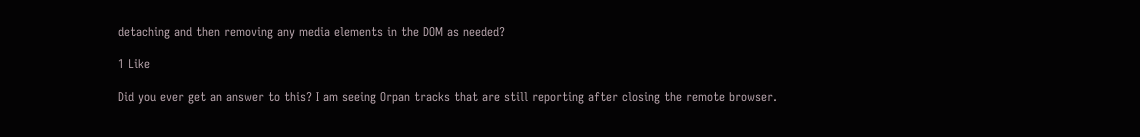detaching and then removing any media elements in the DOM as needed?

1 Like

Did you ever get an answer to this? I am seeing Orpan tracks that are still reporting after closing the remote browser.